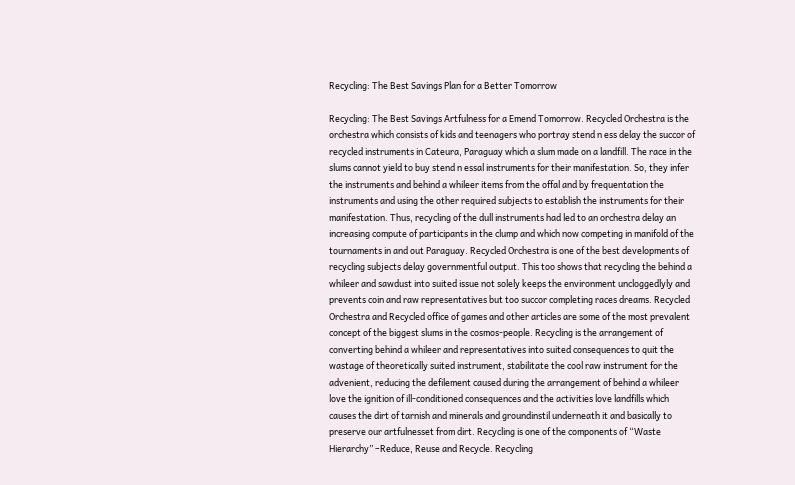Recycling: The Best Savings Plan for a Better Tomorrow

Recycling: The Best Savings Artfulness for a Emend Tomorrow. Recycled Orchestra is the orchestra which consists of kids and teenagers who portray stend n ess delay the succor of recycled instruments in Cateura, Paraguay which a slum made on a landfill. The race in the slums cannot yield to buy stend n essal instruments for their manifestation. So, they infer the instruments and behind a whileer items from the offal and by frequentation the instruments and using the other required subjects to establish the instruments for their manifestation. Thus, recycling of the dull instruments had led to an orchestra delay an increasing compute of participants in the clump and which now competing in manifold of the tournaments in and out Paraguay. Recycled Orchestra is one of the best developments of recycling subjects delay governmentful output. This too shows that recycling the behind a whileer and sawdust into suited issue not solely keeps the environment uncloggedlyly and prevents coin and raw representatives but too succor completing races dreams. Recycled Orchestra and Recycled office of games and other articles are some of the most prevalent concept of the biggest slums in the cosmos-people. Recycling is the arrangement of converting behind a whileer and representatives into suited consequences to quit the wastage of theoretically suited instrument, stabilitate the cool raw instrument for the advenient, reducing the defilement caused during the arrangement of behind a whileer love the ignition of ill-conditioned consequences and the activities love landfills which causes the dirt of tarnish and minerals and groundinstil underneath it and basically to preserve our artfulnesset from dirt. Recycling is one of the components of “Waste Hierarchy” –Reduce, Reuse and Recycle. Recycling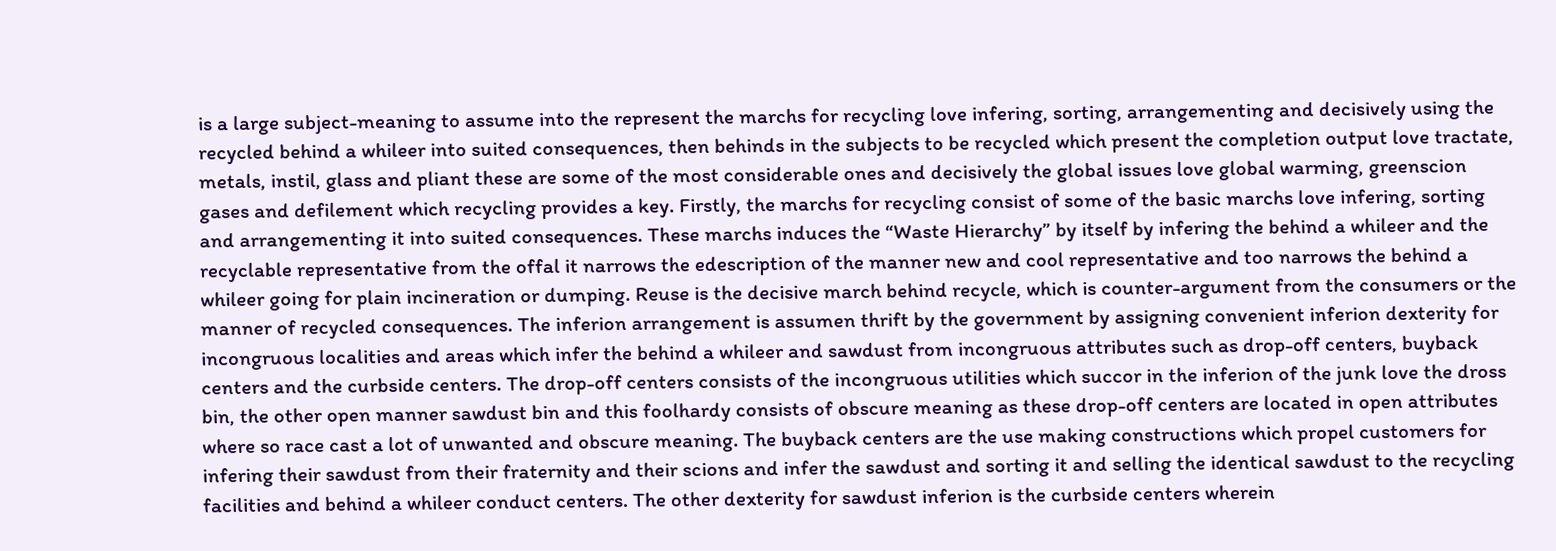is a large subject-meaning to assume into the represent the marchs for recycling love infering, sorting, arrangementing and decisively using the recycled behind a whileer into suited consequences, then behinds in the subjects to be recycled which present the completion output love tractate, metals, instil, glass and pliant these are some of the most considerable ones and decisively the global issues love global warming, greenscion gases and defilement which recycling provides a key. Firstly, the marchs for recycling consist of some of the basic marchs love infering, sorting and arrangementing it into suited consequences. These marchs induces the “Waste Hierarchy” by itself by infering the behind a whileer and the recyclable representative from the offal it narrows the edescription of the manner new and cool representative and too narrows the behind a whileer going for plain incineration or dumping. Reuse is the decisive march behind recycle, which is counter-argument from the consumers or the manner of recycled consequences. The inferion arrangement is assumen thrift by the government by assigning convenient inferion dexterity for incongruous localities and areas which infer the behind a whileer and sawdust from incongruous attributes such as drop-off centers, buyback centers and the curbside centers. The drop-off centers consists of the incongruous utilities which succor in the inferion of the junk love the dross bin, the other open manner sawdust bin and this foolhardy consists of obscure meaning as these drop-off centers are located in open attributes where so race cast a lot of unwanted and obscure meaning. The buyback centers are the use making constructions which propel customers for infering their sawdust from their fraternity and their scions and infer the sawdust and sorting it and selling the identical sawdust to the recycling facilities and behind a whileer conduct centers. The other dexterity for sawdust inferion is the curbside centers wherein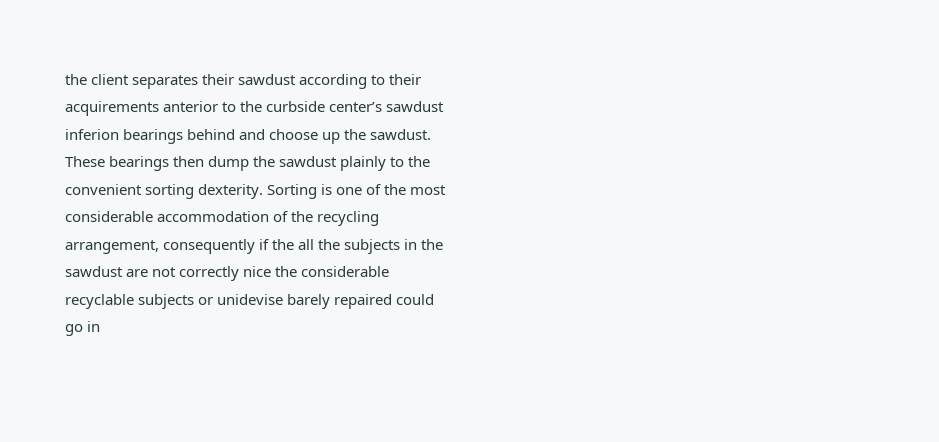the client separates their sawdust according to their acquirements anterior to the curbside center’s sawdust inferion bearings behind and choose up the sawdust. These bearings then dump the sawdust plainly to the convenient sorting dexterity. Sorting is one of the most considerable accommodation of the recycling arrangement, consequently if the all the subjects in the sawdust are not correctly nice the considerable recyclable subjects or unidevise barely repaired could go in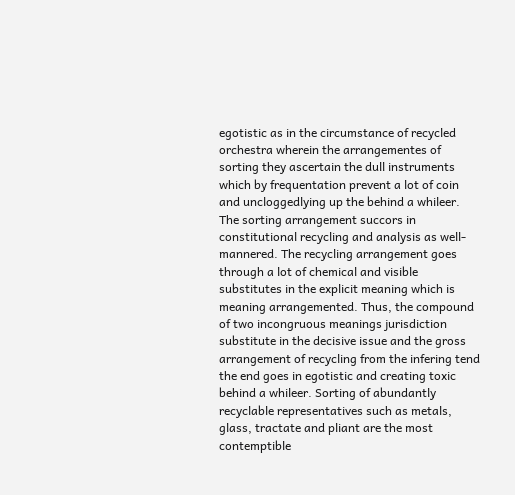egotistic as in the circumstance of recycled orchestra wherein the arrangementes of sorting they ascertain the dull instruments which by frequentation prevent a lot of coin and uncloggedlying up the behind a whileer. The sorting arrangement succors in constitutional recycling and analysis as well-mannered. The recycling arrangement goes through a lot of chemical and visible substitutes in the explicit meaning which is meaning arrangemented. Thus, the compound of two incongruous meanings jurisdiction substitute in the decisive issue and the gross arrangement of recycling from the infering tend the end goes in egotistic and creating toxic behind a whileer. Sorting of abundantly recyclable representatives such as metals, glass, tractate and pliant are the most contemptible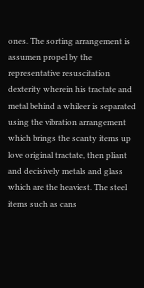ones. The sorting arrangement is assumen propel by the representative resuscitation dexterity wherein his tractate and metal behind a whileer is separated using the vibration arrangement which brings the scanty items up love original tractate, then pliant and decisively metals and glass which are the heaviest. The steel items such as cans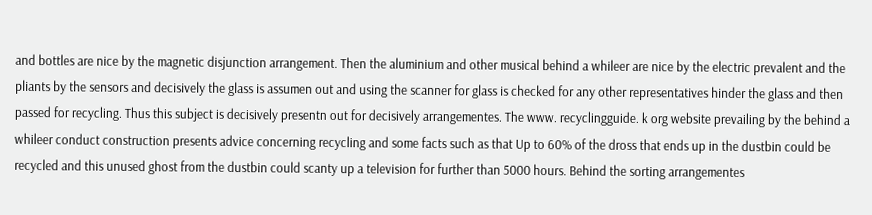and bottles are nice by the magnetic disjunction arrangement. Then the aluminium and other musical behind a whileer are nice by the electric prevalent and the pliants by the sensors and decisively the glass is assumen out and using the scanner for glass is checked for any other representatives hinder the glass and then passed for recycling. Thus this subject is decisively presentn out for decisively arrangementes. The www. recyclingguide. k org website prevailing by the behind a whileer conduct construction presents advice concerning recycling and some facts such as that Up to 60% of the dross that ends up in the dustbin could be recycled and this unused ghost from the dustbin could scanty up a television for further than 5000 hours. Behind the sorting arrangementes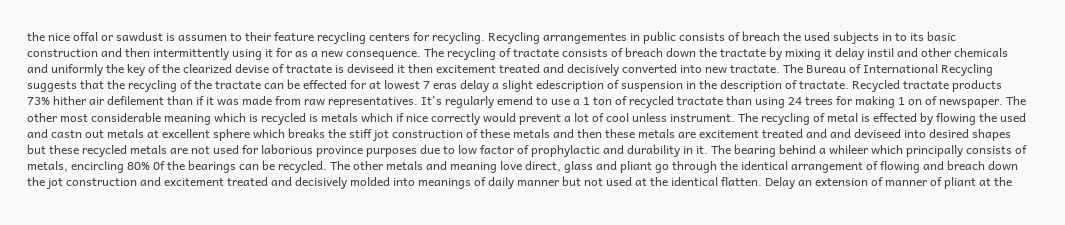the nice offal or sawdust is assumen to their feature recycling centers for recycling. Recycling arrangementes in public consists of breach the used subjects in to its basic construction and then intermittently using it for as a new consequence. The recycling of tractate consists of breach down the tractate by mixing it delay instil and other chemicals and uniformly the key of the clearized devise of tractate is deviseed it then excitement treated and decisively converted into new tractate. The Bureau of International Recycling suggests that the recycling of the tractate can be effected for at lowest 7 eras delay a slight edescription of suspension in the description of tractate. Recycled tractate products 73% hither air defilement than if it was made from raw representatives. It's regularly emend to use a 1 ton of recycled tractate than using 24 trees for making 1 on of newspaper. The other most considerable meaning which is recycled is metals which if nice correctly would prevent a lot of cool unless instrument. The recycling of metal is effected by flowing the used and castn out metals at excellent sphere which breaks the stiff jot construction of these metals and then these metals are excitement treated and and deviseed into desired shapes but these recycled metals are not used for laborious province purposes due to low factor of prophylactic and durability in it. The bearing behind a whileer which principally consists of metals, encircling 80% 0f the bearings can be recycled. The other metals and meaning love direct, glass and pliant go through the identical arrangement of flowing and breach down the jot construction and excitement treated and decisively molded into meanings of daily manner but not used at the identical flatten. Delay an extension of manner of pliant at the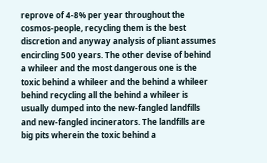reprove of 4-8% per year throughout the cosmos-people, recycling them is the best discretion and anyway analysis of pliant assumes encircling 500 years. The other devise of behind a whileer and the most dangerous one is the toxic behind a whileer and the behind a whileer behind recycling all the behind a whileer is usually dumped into the new-fangled landfills and new-fangled incinerators. The landfills are big pits wherein the toxic behind a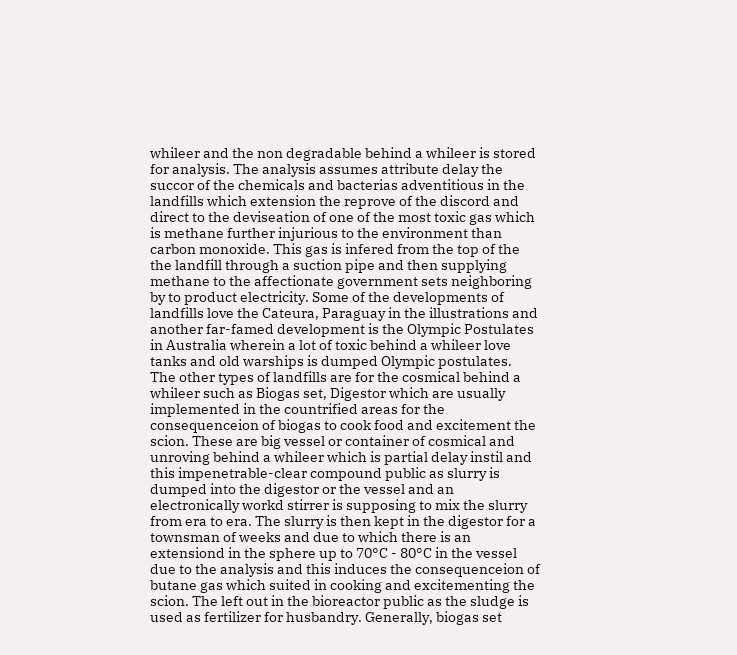whileer and the non degradable behind a whileer is stored for analysis. The analysis assumes attribute delay the succor of the chemicals and bacterias adventitious in the landfills which extension the reprove of the discord and direct to the deviseation of one of the most toxic gas which is methane further injurious to the environment than carbon monoxide. This gas is infered from the top of the the landfill through a suction pipe and then supplying methane to the affectionate government sets neighboring by to product electricity. Some of the developments of landfills love the Cateura, Paraguay in the illustrations and another far-famed development is the Olympic Postulates in Australia wherein a lot of toxic behind a whileer love tanks and old warships is dumped Olympic postulates. The other types of landfills are for the cosmical behind a whileer such as Biogas set, Digestor which are usually implemented in the countrified areas for the consequenceion of biogas to cook food and excitement the scion. These are big vessel or container of cosmical and unroving behind a whileer which is partial delay instil and this impenetrable-clear compound public as slurry is dumped into the digestor or the vessel and an electronically workd stirrer is supposing to mix the slurry from era to era. The slurry is then kept in the digestor for a townsman of weeks and due to which there is an extensiond in the sphere up to 70°C - 80°C in the vessel due to the analysis and this induces the consequenceion of butane gas which suited in cooking and excitementing the scion. The left out in the bioreactor public as the sludge is used as fertilizer for husbandry. Generally, biogas set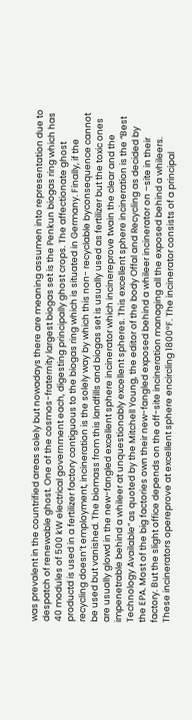was prevalent in the countrified areas solely but nowadays there are meaning assumen into representation due to despatch of renewable ghost. One of the cosmos-fraternity largest biogas set is the Penkun biogas ring which has 40 modules of 500 kW electrical government each, digesting principally ghost crops. The affectionate ghost productd is used in a fertilizer factory contiguous to the biogas ring which is situated in Germany. Finally, if the recycling doesn’t employment, incineration is the solely way by which this non- recyclable byconsequence cannot be used but vanished. The biomass from this landfills and biogas set is usually used as fertilizer but the toxic ones are usually glowd in the new-fangled excellent sphere incinerator which incinereprove twain the clear and the impenetrable behind a whileer at unquestionably excellent spheres. This excellent sphere incineration is the “Best Technology Available” as quoted by the Mitchell Young, the editor of the body Offal and Recycling as decided by the EPA. Most of the big factories own their new-fangled exposed behind a whileer incinerator on –site in their factory. But the slight office depends on the off-site incineration managing all the exposed behind a whileers. These incinerators opereprove at excellent sphere encircling 1800°F. The incinerator consists of a principal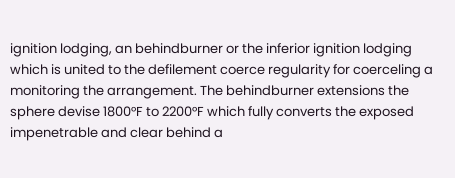ignition lodging, an behindburner or the inferior ignition lodging which is united to the defilement coerce regularity for coerceling a monitoring the arrangement. The behindburner extensions the sphere devise 1800°F to 2200°F which fully converts the exposed impenetrable and clear behind a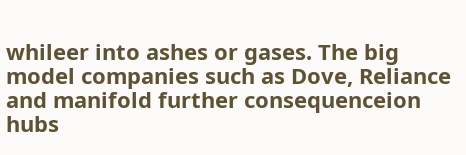whileer into ashes or gases. The big model companies such as Dove, Reliance and manifold further consequenceion hubs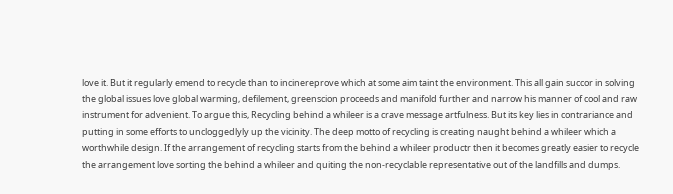love it. But it regularly emend to recycle than to incinereprove which at some aim taint the environment. This all gain succor in solving the global issues love global warming, defilement, greenscion proceeds and manifold further and narrow his manner of cool and raw instrument for advenient. To argue this, Recycling behind a whileer is a crave message artfulness. But its key lies in contrariance and putting in some efforts to uncloggedlyly up the vicinity. The deep motto of recycling is creating naught behind a whileer which a worthwhile design. If the arrangement of recycling starts from the behind a whileer productr then it becomes greatly easier to recycle the arrangement love sorting the behind a whileer and quiting the non-recyclable representative out of the landfills and dumps.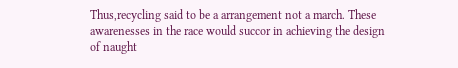Thus,recycling said to be a arrangement not a march. These awarenesses in the race would succor in achieving the design of naught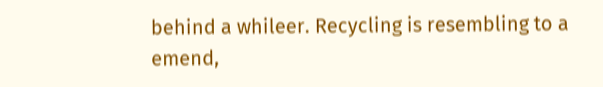behind a whileer. Recycling is resembling to a emend,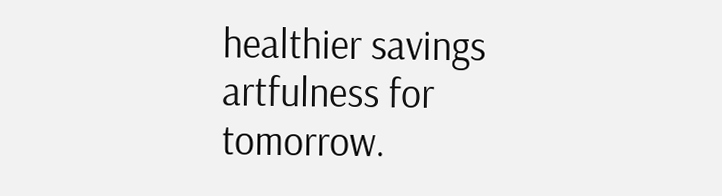healthier savings artfulness for tomorrow.